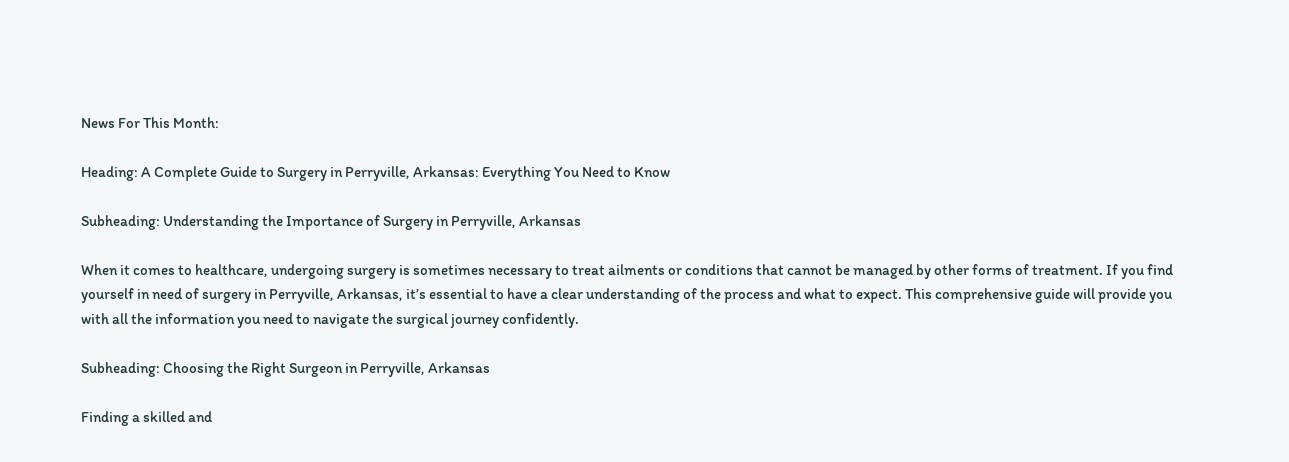News For This Month:

Heading: A Complete Guide to Surgery in Perryville, Arkansas: Everything You Need to Know

Subheading: Understanding the Importance of Surgery in Perryville, Arkansas

When it comes to healthcare, undergoing surgery is sometimes necessary to treat ailments or conditions that cannot be managed by other forms of treatment. If you find yourself in need of surgery in Perryville, Arkansas, it’s essential to have a clear understanding of the process and what to expect. This comprehensive guide will provide you with all the information you need to navigate the surgical journey confidently.

Subheading: Choosing the Right Surgeon in Perryville, Arkansas

Finding a skilled and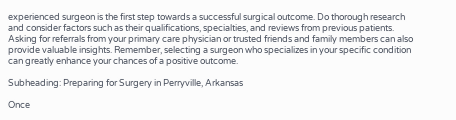experienced surgeon is the first step towards a successful surgical outcome. Do thorough research and consider factors such as their qualifications, specialties, and reviews from previous patients. Asking for referrals from your primary care physician or trusted friends and family members can also provide valuable insights. Remember, selecting a surgeon who specializes in your specific condition can greatly enhance your chances of a positive outcome.

Subheading: Preparing for Surgery in Perryville, Arkansas

Once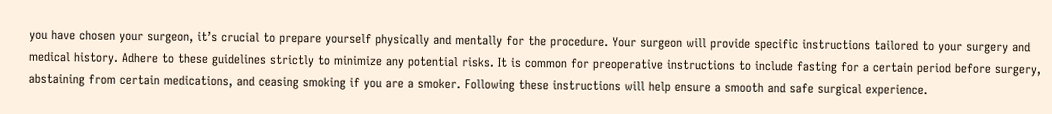you have chosen your surgeon, it’s crucial to prepare yourself physically and mentally for the procedure. Your surgeon will provide specific instructions tailored to your surgery and medical history. Adhere to these guidelines strictly to minimize any potential risks. It is common for preoperative instructions to include fasting for a certain period before surgery, abstaining from certain medications, and ceasing smoking if you are a smoker. Following these instructions will help ensure a smooth and safe surgical experience.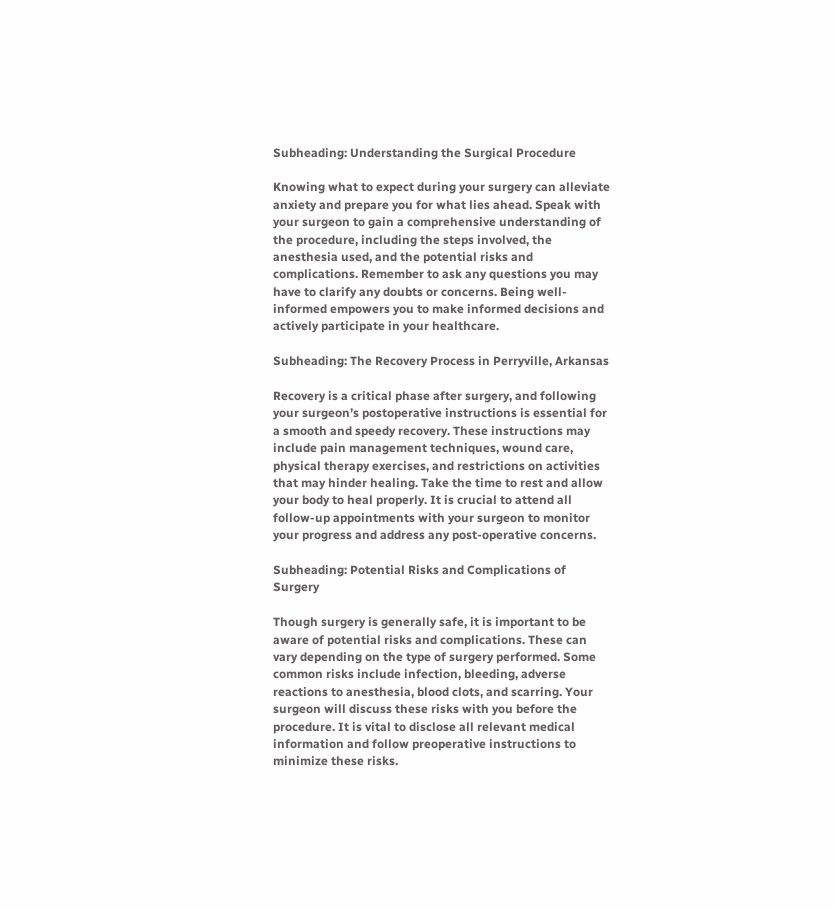Subheading: Understanding the Surgical Procedure

Knowing what to expect during your surgery can alleviate anxiety and prepare you for what lies ahead. Speak with your surgeon to gain a comprehensive understanding of the procedure, including the steps involved, the anesthesia used, and the potential risks and complications. Remember to ask any questions you may have to clarify any doubts or concerns. Being well-informed empowers you to make informed decisions and actively participate in your healthcare.

Subheading: The Recovery Process in Perryville, Arkansas

Recovery is a critical phase after surgery, and following your surgeon’s postoperative instructions is essential for a smooth and speedy recovery. These instructions may include pain management techniques, wound care, physical therapy exercises, and restrictions on activities that may hinder healing. Take the time to rest and allow your body to heal properly. It is crucial to attend all follow-up appointments with your surgeon to monitor your progress and address any post-operative concerns.

Subheading: Potential Risks and Complications of Surgery

Though surgery is generally safe, it is important to be aware of potential risks and complications. These can vary depending on the type of surgery performed. Some common risks include infection, bleeding, adverse reactions to anesthesia, blood clots, and scarring. Your surgeon will discuss these risks with you before the procedure. It is vital to disclose all relevant medical information and follow preoperative instructions to minimize these risks.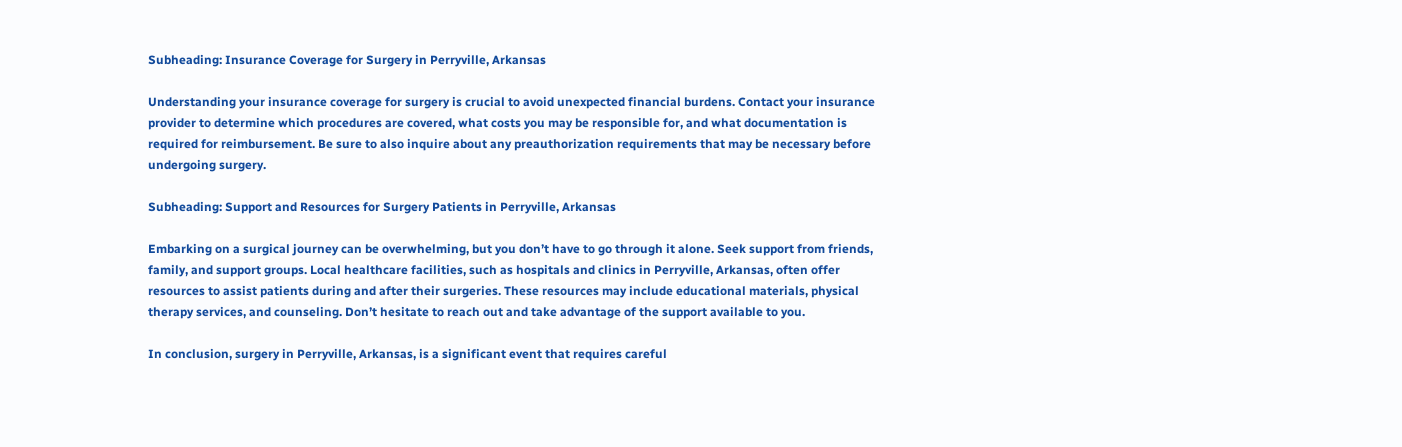Subheading: Insurance Coverage for Surgery in Perryville, Arkansas

Understanding your insurance coverage for surgery is crucial to avoid unexpected financial burdens. Contact your insurance provider to determine which procedures are covered, what costs you may be responsible for, and what documentation is required for reimbursement. Be sure to also inquire about any preauthorization requirements that may be necessary before undergoing surgery.

Subheading: Support and Resources for Surgery Patients in Perryville, Arkansas

Embarking on a surgical journey can be overwhelming, but you don’t have to go through it alone. Seek support from friends, family, and support groups. Local healthcare facilities, such as hospitals and clinics in Perryville, Arkansas, often offer resources to assist patients during and after their surgeries. These resources may include educational materials, physical therapy services, and counseling. Don’t hesitate to reach out and take advantage of the support available to you.

In conclusion, surgery in Perryville, Arkansas, is a significant event that requires careful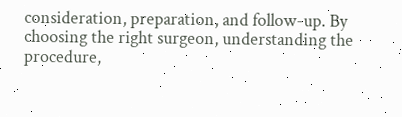consideration, preparation, and follow-up. By choosing the right surgeon, understanding the procedure,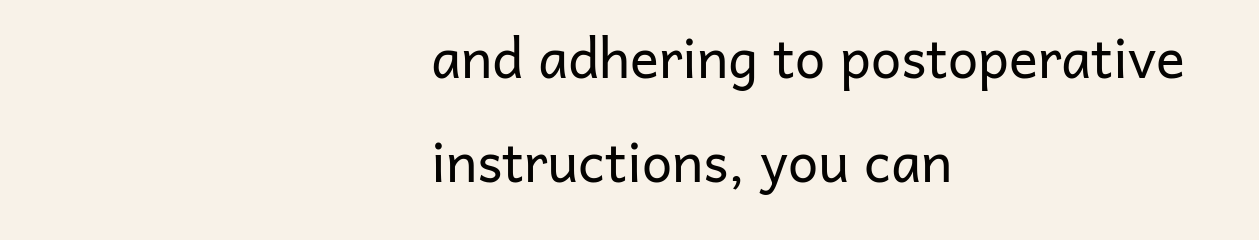and adhering to postoperative instructions, you can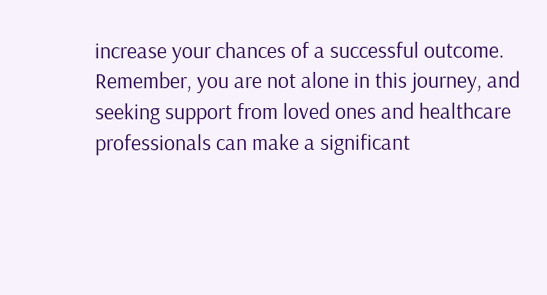increase your chances of a successful outcome. Remember, you are not alone in this journey, and seeking support from loved ones and healthcare professionals can make a significant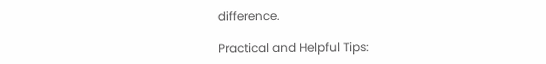difference.

Practical and Helpful Tips: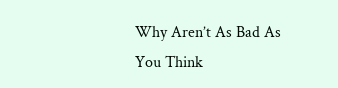Why Aren’t As Bad As You Think